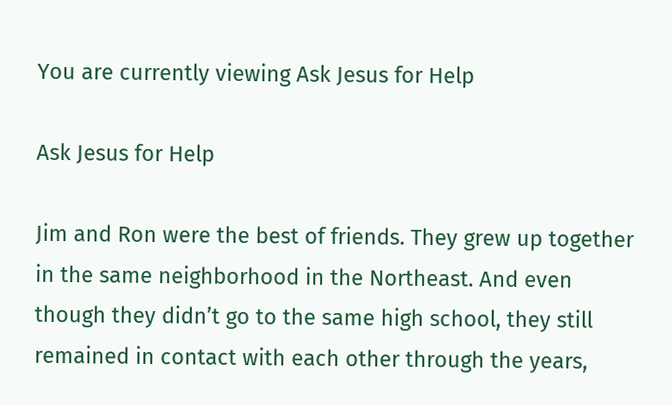You are currently viewing Ask Jesus for Help

Ask Jesus for Help

Jim and Ron were the best of friends. They grew up together in the same neighborhood in the Northeast. And even though they didn’t go to the same high school, they still remained in contact with each other through the years,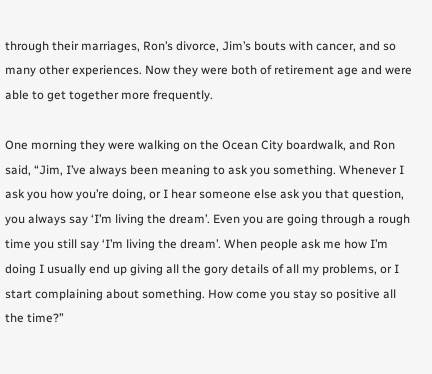through their marriages, Ron’s divorce, Jim’s bouts with cancer, and so many other experiences. Now they were both of retirement age and were able to get together more frequently.

One morning they were walking on the Ocean City boardwalk, and Ron said, “Jim, I’ve always been meaning to ask you something. Whenever I ask you how you’re doing, or I hear someone else ask you that question, you always say ‘I’m living the dream’. Even you are going through a rough time you still say ‘I’m living the dream’. When people ask me how I’m doing I usually end up giving all the gory details of all my problems, or I start complaining about something. How come you stay so positive all the time?”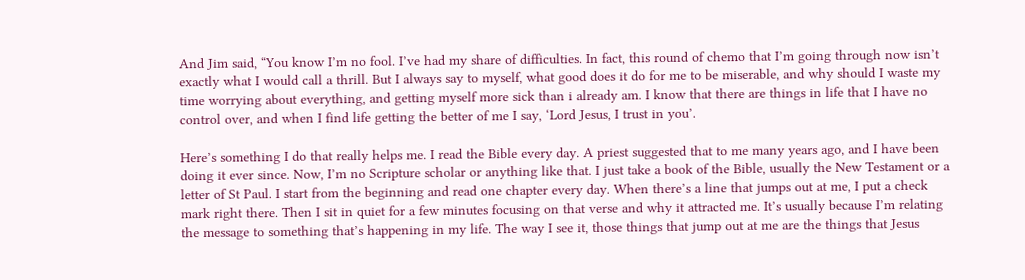And Jim said, “You know I’m no fool. I’ve had my share of difficulties. In fact, this round of chemo that I’m going through now isn’t exactly what I would call a thrill. But I always say to myself, what good does it do for me to be miserable, and why should I waste my time worrying about everything, and getting myself more sick than i already am. I know that there are things in life that I have no control over, and when I find life getting the better of me I say, ‘Lord Jesus, I trust in you’.

Here’s something I do that really helps me. I read the Bible every day. A priest suggested that to me many years ago, and I have been doing it ever since. Now, I’m no Scripture scholar or anything like that. I just take a book of the Bible, usually the New Testament or a letter of St Paul. I start from the beginning and read one chapter every day. When there’s a line that jumps out at me, I put a check mark right there. Then I sit in quiet for a few minutes focusing on that verse and why it attracted me. It’s usually because I’m relating the message to something that’s happening in my life. The way I see it, those things that jump out at me are the things that Jesus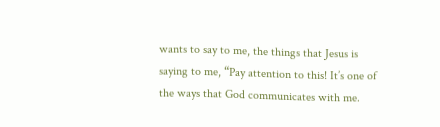wants to say to me, the things that Jesus is saying to me, “Pay attention to this! It’s one of the ways that God communicates with me.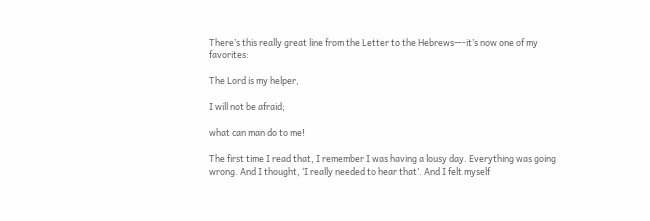There’s this really great line from the Letter to the Hebrews—-it’s now one of my favorites:

The Lord is my helper,

I will not be afraid;

what can man do to me!

The first time I read that, I remember I was having a lousy day. Everything was going wrong. And I thought, ‘I really needed to hear that’. And I felt myself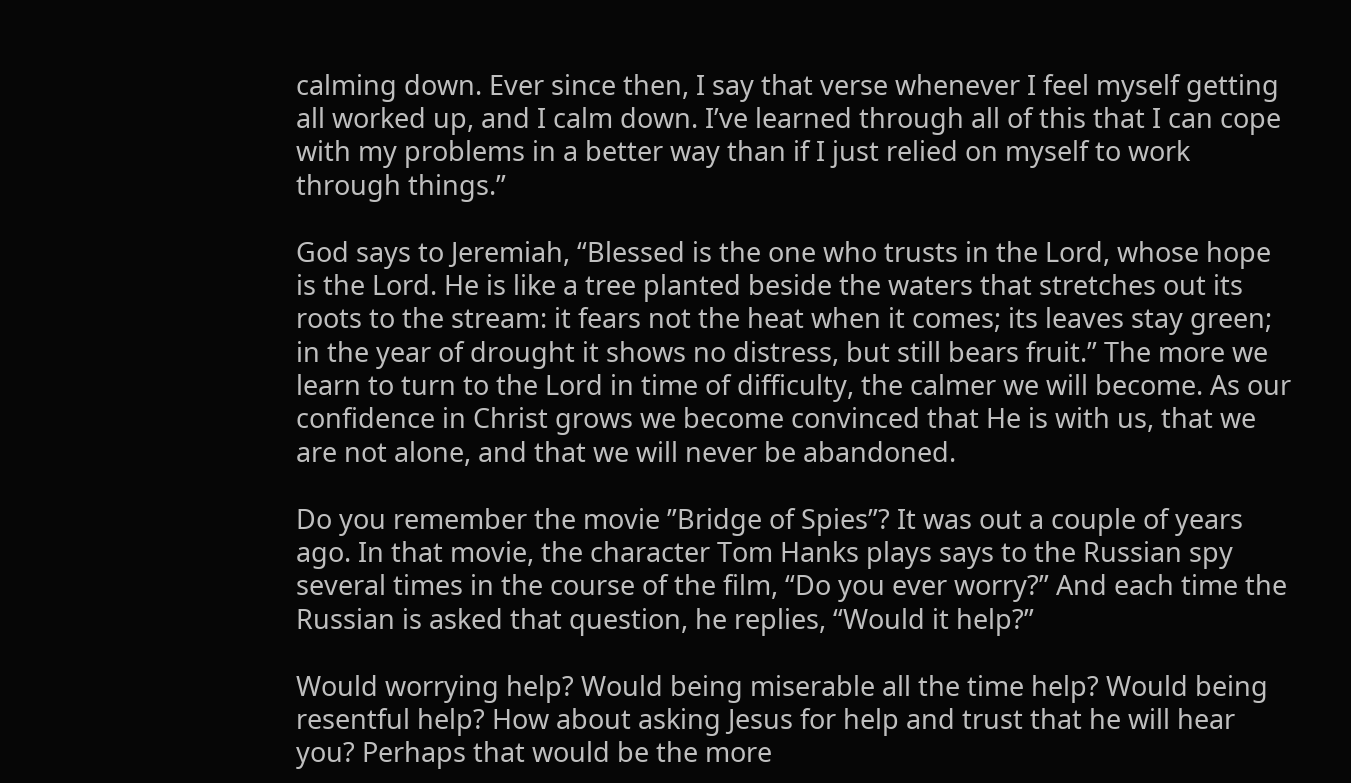calming down. Ever since then, I say that verse whenever I feel myself getting all worked up, and I calm down. I’ve learned through all of this that I can cope with my problems in a better way than if I just relied on myself to work through things.”

God says to Jeremiah, “Blessed is the one who trusts in the Lord, whose hope is the Lord. He is like a tree planted beside the waters that stretches out its roots to the stream: it fears not the heat when it comes; its leaves stay green; in the year of drought it shows no distress, but still bears fruit.” The more we learn to turn to the Lord in time of difficulty, the calmer we will become. As our confidence in Christ grows we become convinced that He is with us, that we are not alone, and that we will never be abandoned.

Do you remember the movie ”Bridge of Spies”? It was out a couple of years ago. In that movie, the character Tom Hanks plays says to the Russian spy several times in the course of the film, “Do you ever worry?” And each time the Russian is asked that question, he replies, “Would it help?”

Would worrying help? Would being miserable all the time help? Would being resentful help? How about asking Jesus for help and trust that he will hear you? Perhaps that would be the more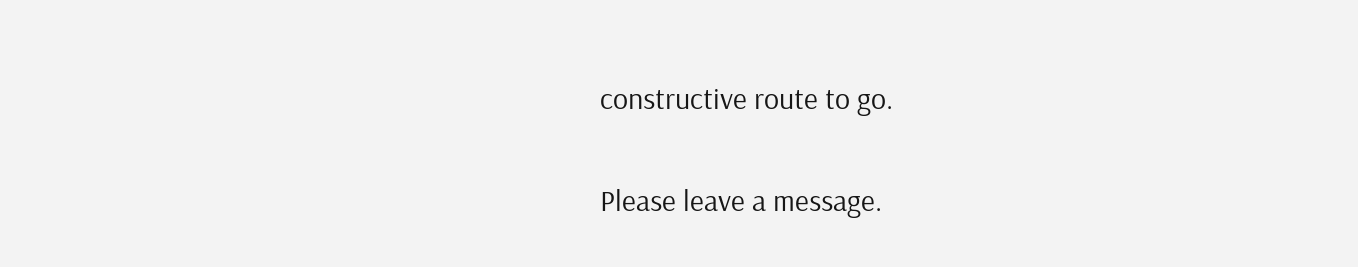constructive route to go.

Please leave a message.